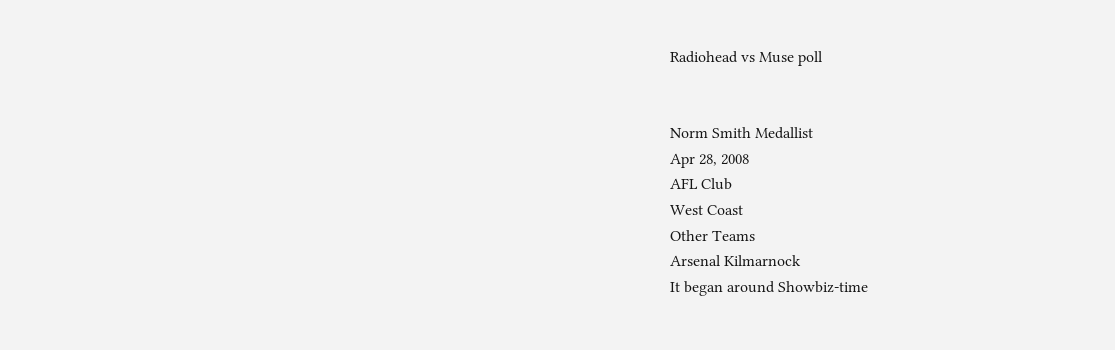Radiohead vs Muse poll


Norm Smith Medallist
Apr 28, 2008
AFL Club
West Coast
Other Teams
Arsenal Kilmarnock
It began around Showbiz-time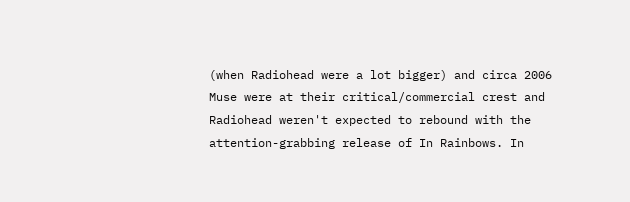(when Radiohead were a lot bigger) and circa 2006 Muse were at their critical/commercial crest and Radiohead weren't expected to rebound with the attention-grabbing release of In Rainbows. In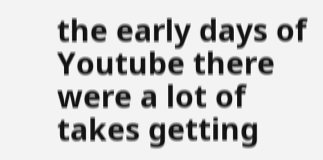the early days of Youtube there were a lot of takes getting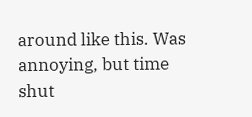around like this. Was annoying, but time shut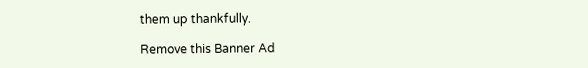them up thankfully.

Remove this Banner Ad